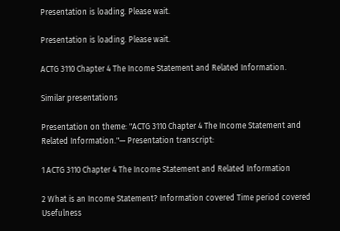Presentation is loading. Please wait.

Presentation is loading. Please wait.

ACTG 3110 Chapter 4 The Income Statement and Related Information.

Similar presentations

Presentation on theme: "ACTG 3110 Chapter 4 The Income Statement and Related Information."— Presentation transcript:

1 ACTG 3110 Chapter 4 The Income Statement and Related Information

2 What is an Income Statement? Information covered Time period covered Usefulness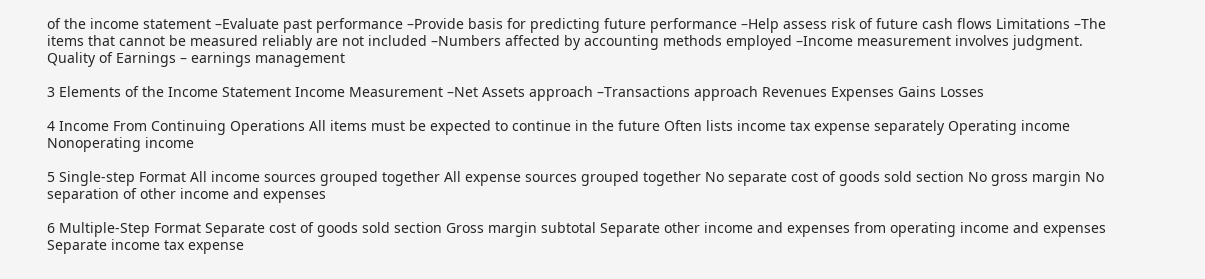of the income statement –Evaluate past performance –Provide basis for predicting future performance –Help assess risk of future cash flows Limitations –The items that cannot be measured reliably are not included –Numbers affected by accounting methods employed –Income measurement involves judgment. Quality of Earnings – earnings management

3 Elements of the Income Statement Income Measurement –Net Assets approach –Transactions approach Revenues Expenses Gains Losses

4 Income From Continuing Operations All items must be expected to continue in the future Often lists income tax expense separately Operating income Nonoperating income

5 Single-step Format All income sources grouped together All expense sources grouped together No separate cost of goods sold section No gross margin No separation of other income and expenses

6 Multiple-Step Format Separate cost of goods sold section Gross margin subtotal Separate other income and expenses from operating income and expenses Separate income tax expense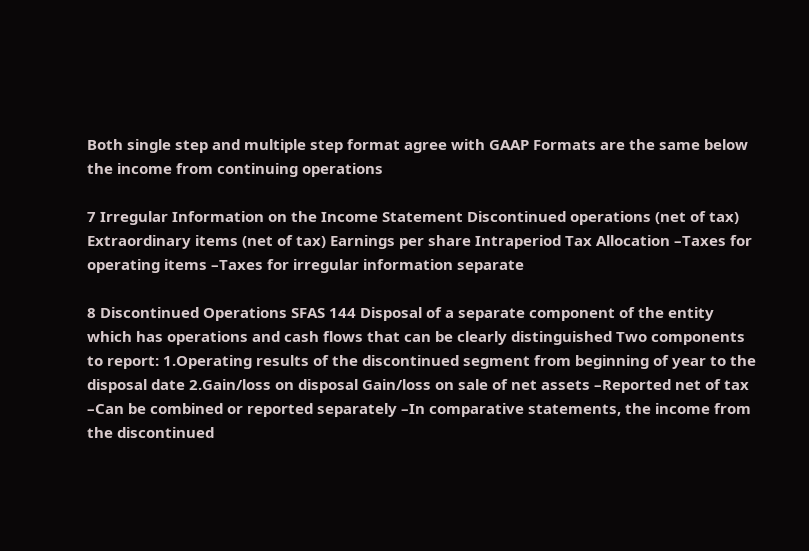Both single step and multiple step format agree with GAAP Formats are the same below the income from continuing operations

7 Irregular Information on the Income Statement Discontinued operations (net of tax) Extraordinary items (net of tax) Earnings per share Intraperiod Tax Allocation –Taxes for operating items –Taxes for irregular information separate

8 Discontinued Operations SFAS 144 Disposal of a separate component of the entity which has operations and cash flows that can be clearly distinguished Two components to report: 1.Operating results of the discontinued segment from beginning of year to the disposal date 2.Gain/loss on disposal Gain/loss on sale of net assets –Reported net of tax –Can be combined or reported separately –In comparative statements, the income from the discontinued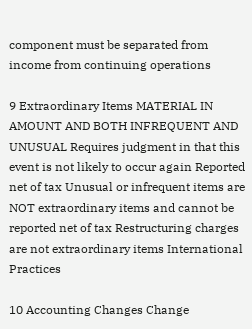component must be separated from income from continuing operations

9 Extraordinary Items MATERIAL IN AMOUNT AND BOTH INFREQUENT AND UNUSUAL Requires judgment in that this event is not likely to occur again Reported net of tax Unusual or infrequent items are NOT extraordinary items and cannot be reported net of tax Restructuring charges are not extraordinary items International Practices

10 Accounting Changes Change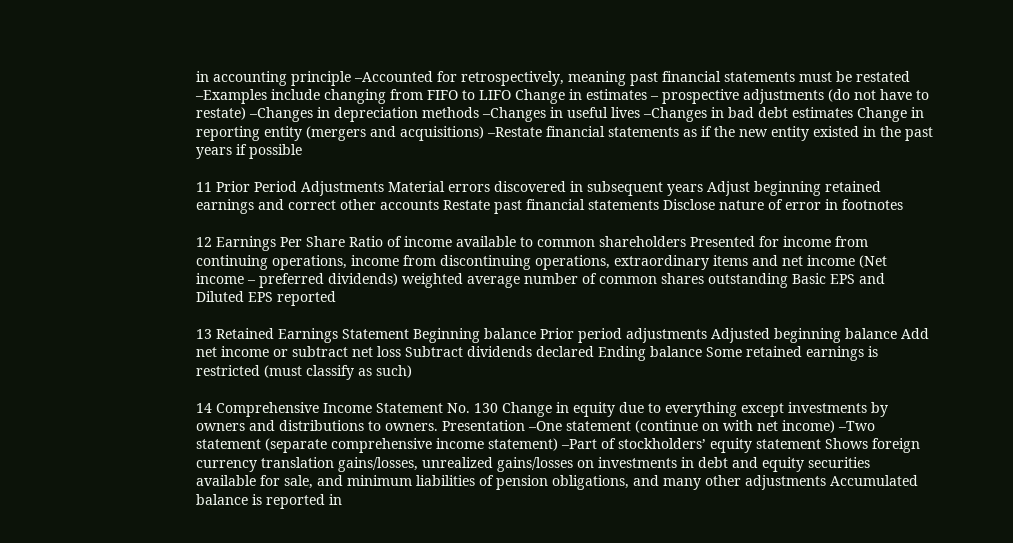in accounting principle –Accounted for retrospectively, meaning past financial statements must be restated –Examples include changing from FIFO to LIFO Change in estimates – prospective adjustments (do not have to restate) –Changes in depreciation methods –Changes in useful lives –Changes in bad debt estimates Change in reporting entity (mergers and acquisitions) –Restate financial statements as if the new entity existed in the past years if possible

11 Prior Period Adjustments Material errors discovered in subsequent years Adjust beginning retained earnings and correct other accounts Restate past financial statements Disclose nature of error in footnotes

12 Earnings Per Share Ratio of income available to common shareholders Presented for income from continuing operations, income from discontinuing operations, extraordinary items and net income (Net income – preferred dividends) weighted average number of common shares outstanding Basic EPS and Diluted EPS reported

13 Retained Earnings Statement Beginning balance Prior period adjustments Adjusted beginning balance Add net income or subtract net loss Subtract dividends declared Ending balance Some retained earnings is restricted (must classify as such)

14 Comprehensive Income Statement No. 130 Change in equity due to everything except investments by owners and distributions to owners. Presentation –One statement (continue on with net income) –Two statement (separate comprehensive income statement) –Part of stockholders’ equity statement Shows foreign currency translation gains/losses, unrealized gains/losses on investments in debt and equity securities available for sale, and minimum liabilities of pension obligations, and many other adjustments Accumulated balance is reported in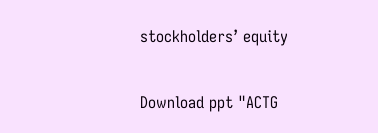stockholders’ equity

Download ppt "ACTG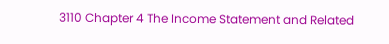3110 Chapter 4 The Income Statement and Related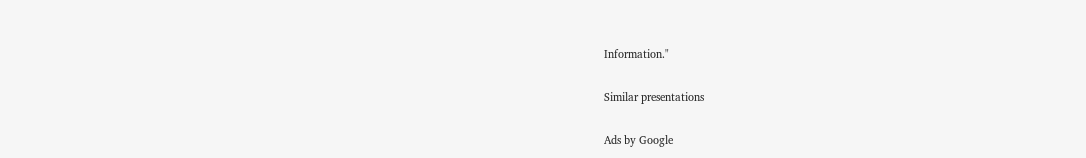Information."

Similar presentations

Ads by Google